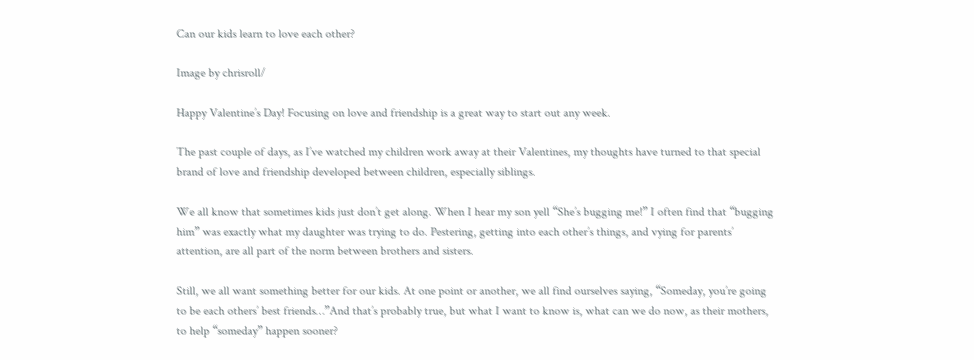Can our kids learn to love each other?

Image by chrisroll/

Happy Valentine’s Day! Focusing on love and friendship is a great way to start out any week.

The past couple of days, as I’ve watched my children work away at their Valentines, my thoughts have turned to that special brand of love and friendship developed between children, especially siblings.

We all know that sometimes kids just don’t get along. When I hear my son yell “She’s bugging me!” I often find that “bugging him” was exactly what my daughter was trying to do. Pestering, getting into each other’s things, and vying for parents’ attention, are all part of the norm between brothers and sisters.

Still, we all want something better for our kids. At one point or another, we all find ourselves saying, “Someday, you’re going to be each others’ best friends…”And that’s probably true, but what I want to know is, what can we do now, as their mothers, to help “someday” happen sooner?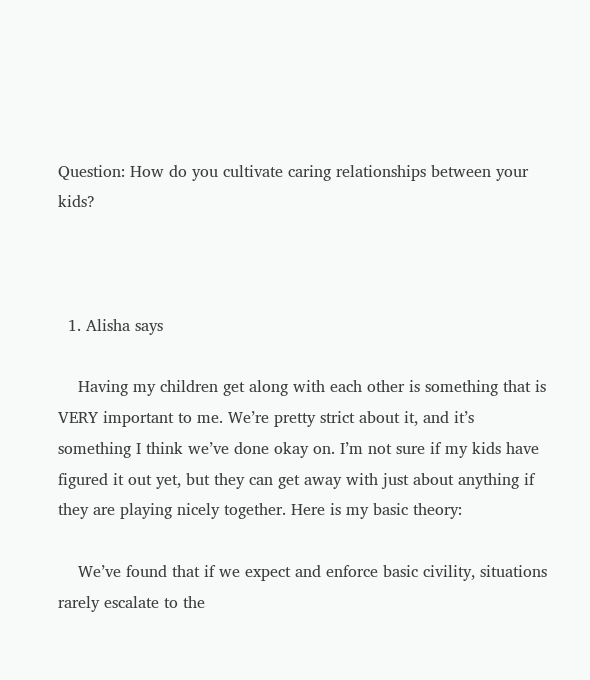Question: How do you cultivate caring relationships between your kids?



  1. Alisha says

    Having my children get along with each other is something that is VERY important to me. We’re pretty strict about it, and it’s something I think we’ve done okay on. I’m not sure if my kids have figured it out yet, but they can get away with just about anything if they are playing nicely together. Here is my basic theory:

    We’ve found that if we expect and enforce basic civility, situations rarely escalate to the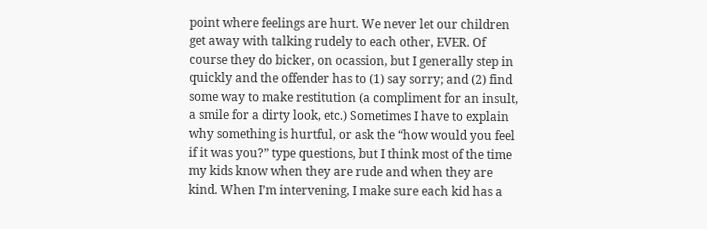point where feelings are hurt. We never let our children get away with talking rudely to each other, EVER. Of course they do bicker, on ocassion, but I generally step in quickly and the offender has to (1) say sorry; and (2) find some way to make restitution (a compliment for an insult, a smile for a dirty look, etc.) Sometimes I have to explain why something is hurtful, or ask the “how would you feel if it was you?” type questions, but I think most of the time my kids know when they are rude and when they are kind. When I’m intervening, I make sure each kid has a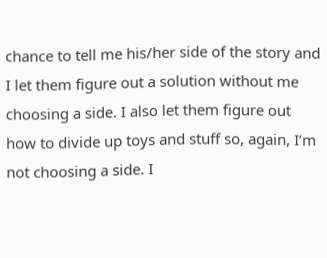chance to tell me his/her side of the story and I let them figure out a solution without me choosing a side. I also let them figure out how to divide up toys and stuff so, again, I’m not choosing a side. I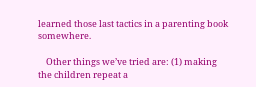learned those last tactics in a parenting book somewhere.

    Other things we’ve tried are: (1) making the children repeat a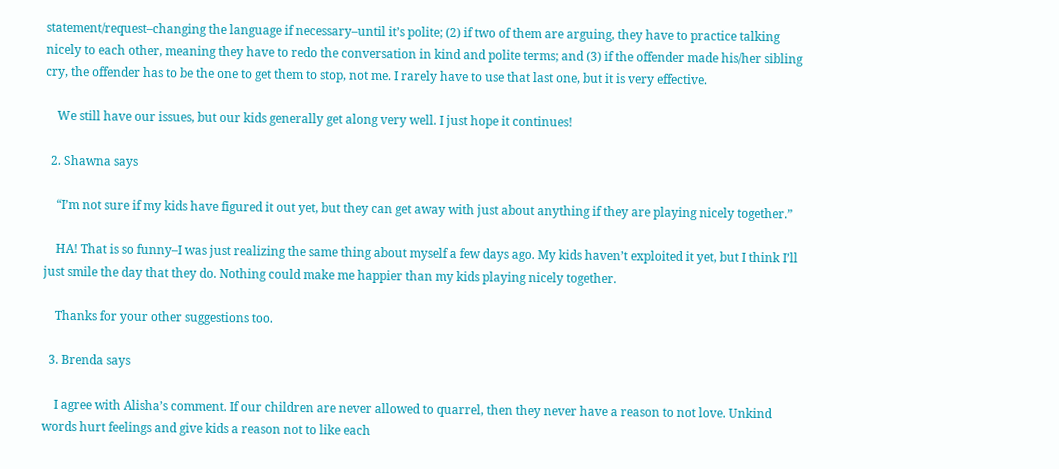statement/request–changing the language if necessary–until it’s polite; (2) if two of them are arguing, they have to practice talking nicely to each other, meaning they have to redo the conversation in kind and polite terms; and (3) if the offender made his/her sibling cry, the offender has to be the one to get them to stop, not me. I rarely have to use that last one, but it is very effective.

    We still have our issues, but our kids generally get along very well. I just hope it continues!

  2. Shawna says

    “I’m not sure if my kids have figured it out yet, but they can get away with just about anything if they are playing nicely together.”

    HA! That is so funny–I was just realizing the same thing about myself a few days ago. My kids haven’t exploited it yet, but I think I’ll just smile the day that they do. Nothing could make me happier than my kids playing nicely together.

    Thanks for your other suggestions too.

  3. Brenda says

    I agree with Alisha’s comment. If our children are never allowed to quarrel, then they never have a reason to not love. Unkind words hurt feelings and give kids a reason not to like each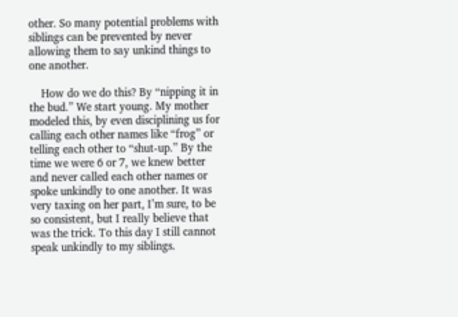other. So many potential problems with siblings can be prevented by never allowing them to say unkind things to one another.

    How do we do this? By “nipping it in the bud.” We start young. My mother modeled this, by even disciplining us for calling each other names like “frog” or telling each other to “shut-up.” By the time we were 6 or 7, we knew better and never called each other names or spoke unkindly to one another. It was very taxing on her part, I’m sure, to be so consistent, but I really believe that was the trick. To this day I still cannot speak unkindly to my siblings.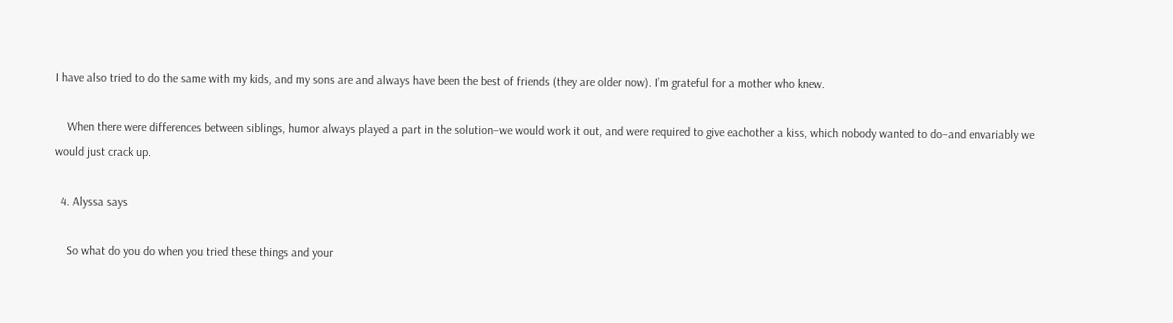I have also tried to do the same with my kids, and my sons are and always have been the best of friends (they are older now). I’m grateful for a mother who knew.

    When there were differences between siblings, humor always played a part in the solution–we would work it out, and were required to give eachother a kiss, which nobody wanted to do–and envariably we would just crack up.

  4. Alyssa says

    So what do you do when you tried these things and your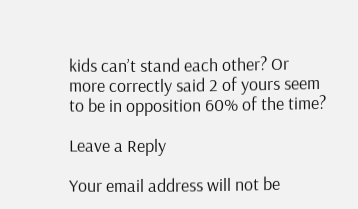kids can’t stand each other? Or more correctly said 2 of yours seem to be in opposition 60% of the time?

Leave a Reply

Your email address will not be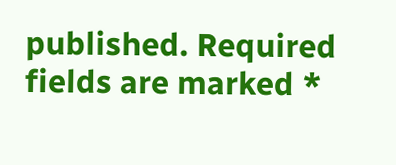published. Required fields are marked *